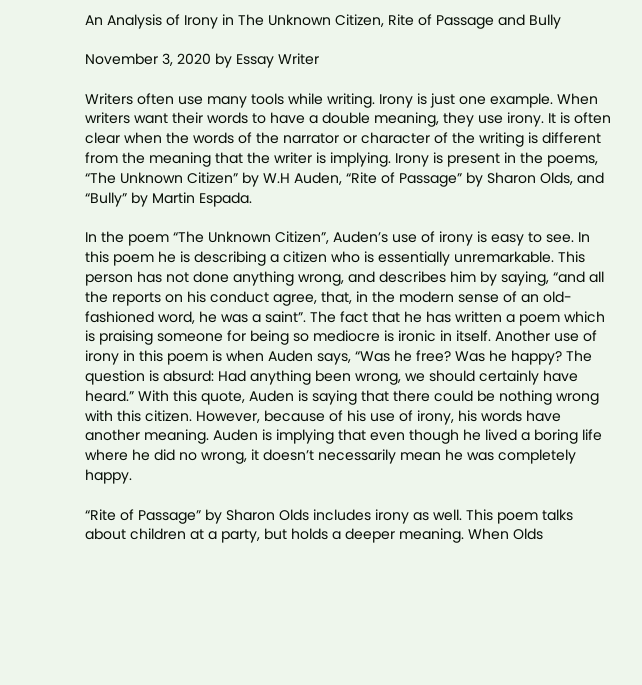An Analysis of Irony in The Unknown Citizen, Rite of Passage and Bully

November 3, 2020 by Essay Writer

Writers often use many tools while writing. Irony is just one example. When writers want their words to have a double meaning, they use irony. It is often clear when the words of the narrator or character of the writing is different from the meaning that the writer is implying. Irony is present in the poems, “The Unknown Citizen” by W.H Auden, “Rite of Passage” by Sharon Olds, and “Bully” by Martin Espada.

In the poem “The Unknown Citizen”, Auden’s use of irony is easy to see. In this poem he is describing a citizen who is essentially unremarkable. This person has not done anything wrong, and describes him by saying, “and all the reports on his conduct agree, that, in the modern sense of an old-fashioned word, he was a saint”. The fact that he has written a poem which is praising someone for being so mediocre is ironic in itself. Another use of irony in this poem is when Auden says, “Was he free? Was he happy? The question is absurd: Had anything been wrong, we should certainly have heard.” With this quote, Auden is saying that there could be nothing wrong with this citizen. However, because of his use of irony, his words have another meaning. Auden is implying that even though he lived a boring life where he did no wrong, it doesn’t necessarily mean he was completely happy.

“Rite of Passage” by Sharon Olds includes irony as well. This poem talks about children at a party, but holds a deeper meaning. When Olds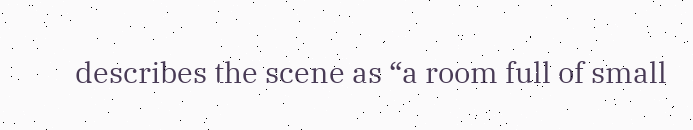describes the scene as “a room full of small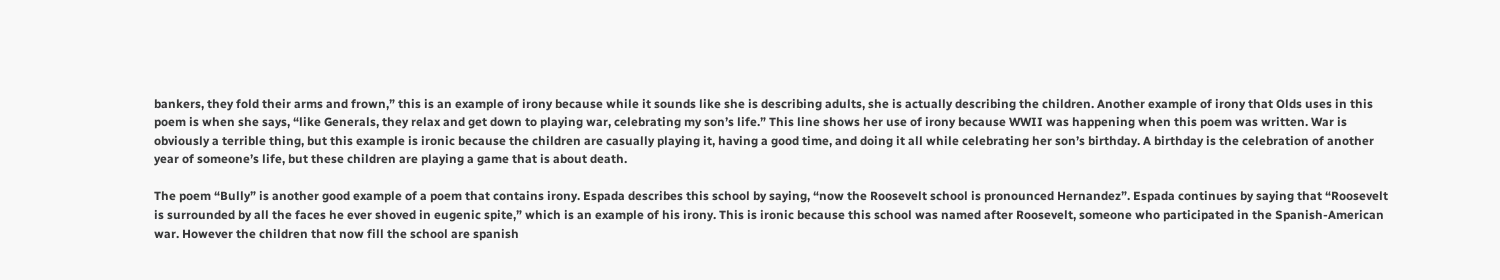bankers, they fold their arms and frown,” this is an example of irony because while it sounds like she is describing adults, she is actually describing the children. Another example of irony that Olds uses in this poem is when she says, “like Generals, they relax and get down to playing war, celebrating my son’s life.” This line shows her use of irony because WWII was happening when this poem was written. War is obviously a terrible thing, but this example is ironic because the children are casually playing it, having a good time, and doing it all while celebrating her son’s birthday. A birthday is the celebration of another year of someone’s life, but these children are playing a game that is about death.

The poem “Bully” is another good example of a poem that contains irony. Espada describes this school by saying, “now the Roosevelt school is pronounced Hernandez”. Espada continues by saying that “Roosevelt is surrounded by all the faces he ever shoved in eugenic spite,” which is an example of his irony. This is ironic because this school was named after Roosevelt, someone who participated in the Spanish-American war. However the children that now fill the school are spanish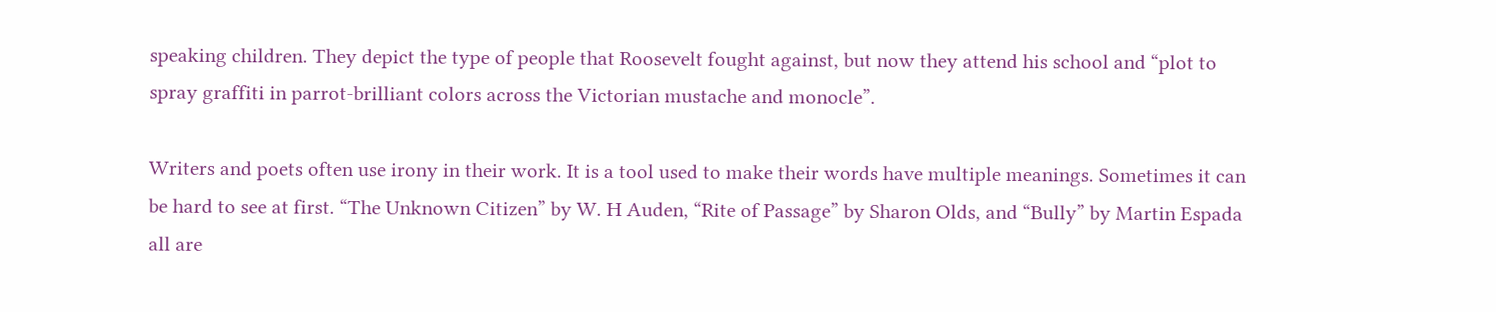speaking children. They depict the type of people that Roosevelt fought against, but now they attend his school and “plot to spray graffiti in parrot-brilliant colors across the Victorian mustache and monocle”.

Writers and poets often use irony in their work. It is a tool used to make their words have multiple meanings. Sometimes it can be hard to see at first. “The Unknown Citizen” by W. H Auden, “Rite of Passage” by Sharon Olds, and “Bully” by Martin Espada all are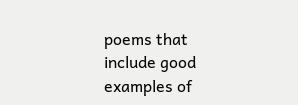poems that include good examples of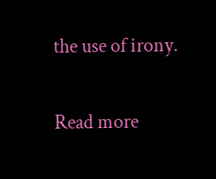the use of irony.

Read more